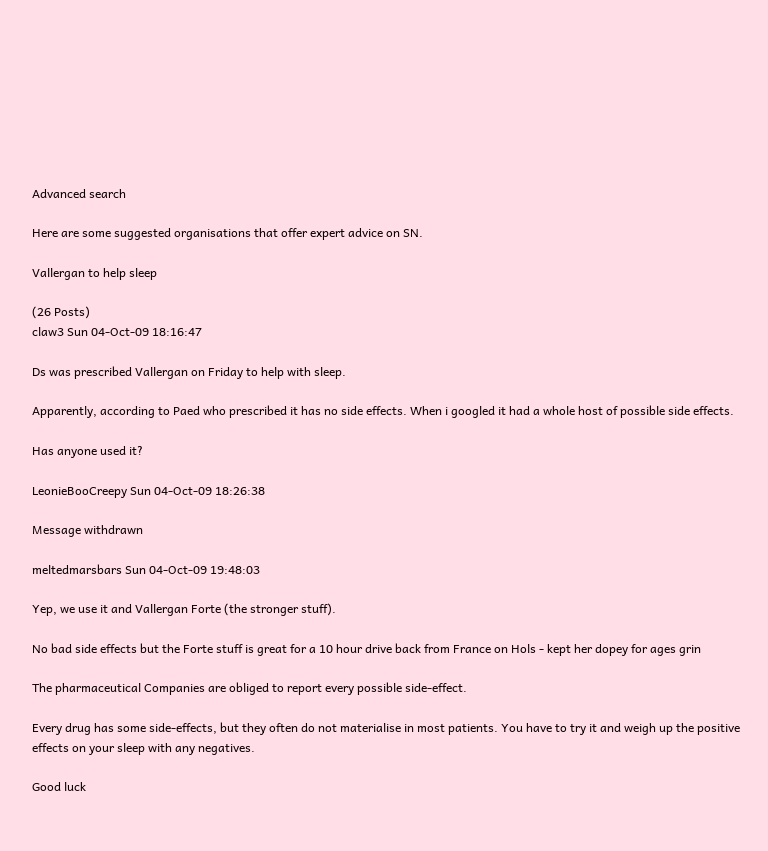Advanced search

Here are some suggested organisations that offer expert advice on SN.

Vallergan to help sleep

(26 Posts)
claw3 Sun 04-Oct-09 18:16:47

Ds was prescribed Vallergan on Friday to help with sleep.

Apparently, according to Paed who prescribed it has no side effects. When i googled it had a whole host of possible side effects.

Has anyone used it?

LeonieBooCreepy Sun 04-Oct-09 18:26:38

Message withdrawn

meltedmarsbars Sun 04-Oct-09 19:48:03

Yep, we use it and Vallergan Forte (the stronger stuff).

No bad side effects but the Forte stuff is great for a 10 hour drive back from France on Hols - kept her dopey for ages grin

The pharmaceutical Companies are obliged to report every possible side-effect.

Every drug has some side-effects, but they often do not materialise in most patients. You have to try it and weigh up the positive effects on your sleep with any negatives.

Good luck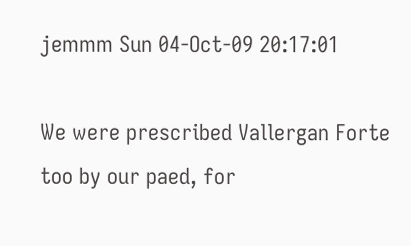jemmm Sun 04-Oct-09 20:17:01

We were prescribed Vallergan Forte too by our paed, for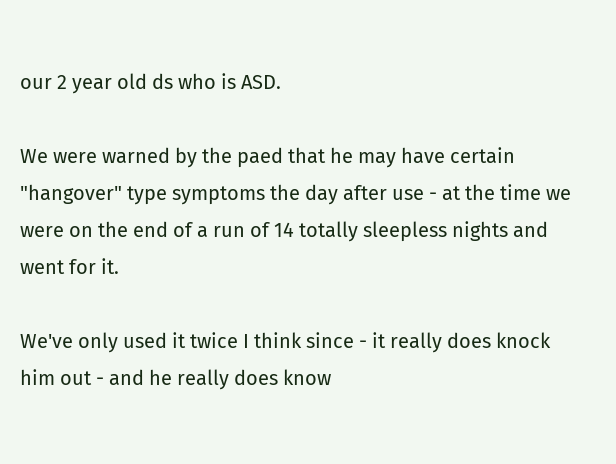our 2 year old ds who is ASD.

We were warned by the paed that he may have certain "hangover" type symptoms the day after use - at the time we were on the end of a run of 14 totally sleepless nights and went for it.

We've only used it twice I think since - it really does knock him out - and he really does know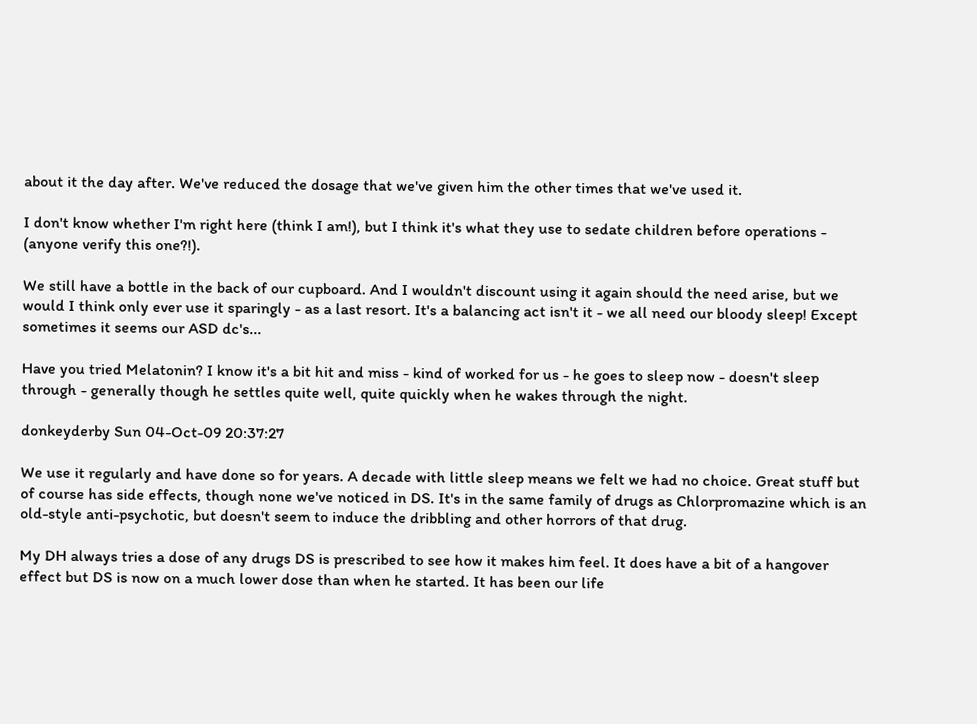about it the day after. We've reduced the dosage that we've given him the other times that we've used it.

I don't know whether I'm right here (think I am!), but I think it's what they use to sedate children before operations - (anyone verify this one?!).

We still have a bottle in the back of our cupboard. And I wouldn't discount using it again should the need arise, but we would I think only ever use it sparingly - as a last resort. It's a balancing act isn't it - we all need our bloody sleep! Except sometimes it seems our ASD dc's...

Have you tried Melatonin? I know it's a bit hit and miss - kind of worked for us - he goes to sleep now - doesn't sleep through - generally though he settles quite well, quite quickly when he wakes through the night.

donkeyderby Sun 04-Oct-09 20:37:27

We use it regularly and have done so for years. A decade with little sleep means we felt we had no choice. Great stuff but of course has side effects, though none we've noticed in DS. It's in the same family of drugs as Chlorpromazine which is an old-style anti-psychotic, but doesn't seem to induce the dribbling and other horrors of that drug.

My DH always tries a dose of any drugs DS is prescribed to see how it makes him feel. It does have a bit of a hangover effect but DS is now on a much lower dose than when he started. It has been our life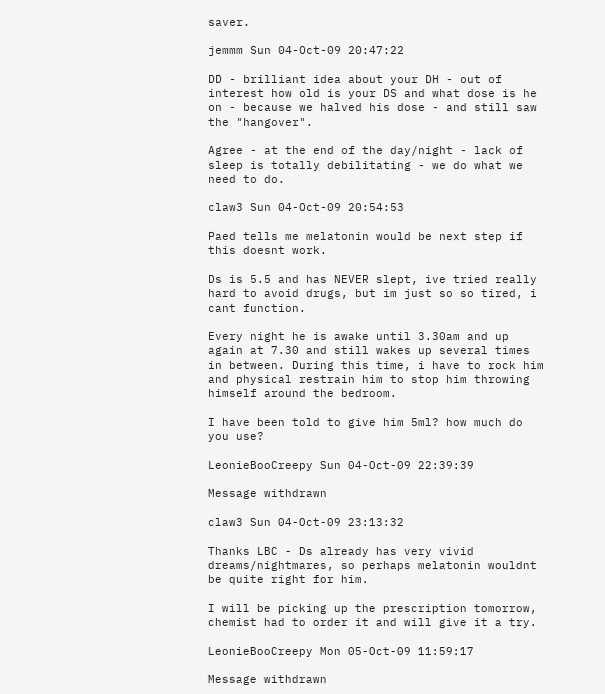saver.

jemmm Sun 04-Oct-09 20:47:22

DD - brilliant idea about your DH - out of interest how old is your DS and what dose is he on - because we halved his dose - and still saw the "hangover".

Agree - at the end of the day/night - lack of sleep is totally debilitating - we do what we need to do.

claw3 Sun 04-Oct-09 20:54:53

Paed tells me melatonin would be next step if this doesnt work.

Ds is 5.5 and has NEVER slept, ive tried really hard to avoid drugs, but im just so so tired, i cant function.

Every night he is awake until 3.30am and up again at 7.30 and still wakes up several times in between. During this time, i have to rock him and physical restrain him to stop him throwing himself around the bedroom.

I have been told to give him 5ml? how much do you use?

LeonieBooCreepy Sun 04-Oct-09 22:39:39

Message withdrawn

claw3 Sun 04-Oct-09 23:13:32

Thanks LBC - Ds already has very vivid dreams/nightmares, so perhaps melatonin wouldnt be quite right for him.

I will be picking up the prescription tomorrow, chemist had to order it and will give it a try.

LeonieBooCreepy Mon 05-Oct-09 11:59:17

Message withdrawn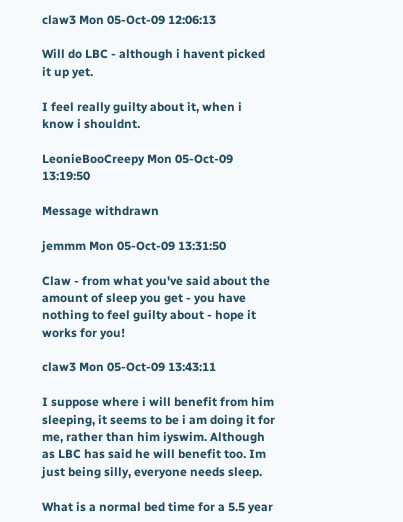claw3 Mon 05-Oct-09 12:06:13

Will do LBC - although i havent picked it up yet.

I feel really guilty about it, when i know i shouldnt.

LeonieBooCreepy Mon 05-Oct-09 13:19:50

Message withdrawn

jemmm Mon 05-Oct-09 13:31:50

Claw - from what you've said about the amount of sleep you get - you have nothing to feel guilty about - hope it works for you!

claw3 Mon 05-Oct-09 13:43:11

I suppose where i will benefit from him sleeping, it seems to be i am doing it for me, rather than him iyswim. Although as LBC has said he will benefit too. Im just being silly, everyone needs sleep.

What is a normal bed time for a 5.5 year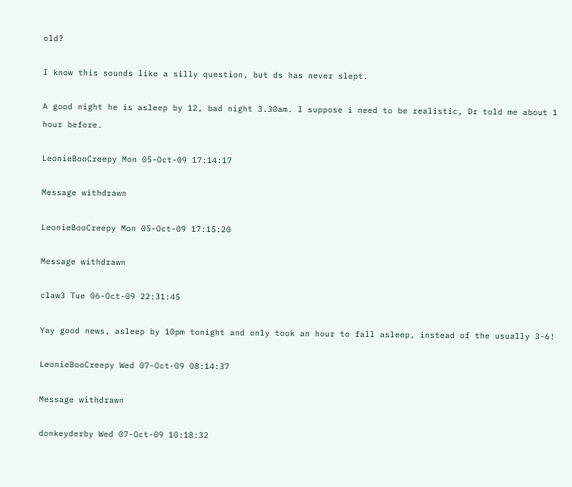old?

I know this sounds like a silly question, but ds has never slept.

A good night he is asleep by 12, bad night 3.30am. I suppose i need to be realistic, Dr told me about 1 hour before.

LeonieBooCreepy Mon 05-Oct-09 17:14:17

Message withdrawn

LeonieBooCreepy Mon 05-Oct-09 17:15:20

Message withdrawn

claw3 Tue 06-Oct-09 22:31:45

Yay good news, asleep by 10pm tonight and only took an hour to fall asleep, instead of the usually 3-6!

LeonieBooCreepy Wed 07-Oct-09 08:14:37

Message withdrawn

donkeyderby Wed 07-Oct-09 10:18:32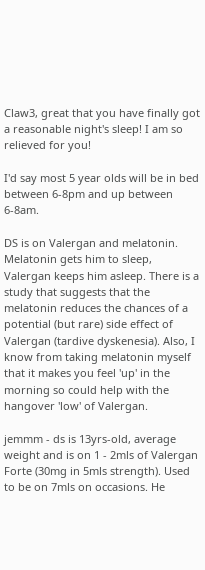Claw3, great that you have finally got a reasonable night's sleep! I am so relieved for you!

I'd say most 5 year olds will be in bed between 6-8pm and up between 6-8am.

DS is on Valergan and melatonin. Melatonin gets him to sleep, Valergan keeps him asleep. There is a study that suggests that the melatonin reduces the chances of a potential (but rare) side effect of Valergan (tardive dyskenesia). Also, I know from taking melatonin myself that it makes you feel 'up' in the morning so could help with the hangover 'low' of Valergan.

jemmm - ds is 13yrs-old, average weight and is on 1 - 2mls of Valergan Forte (30mg in 5mls strength). Used to be on 7mls on occasions. He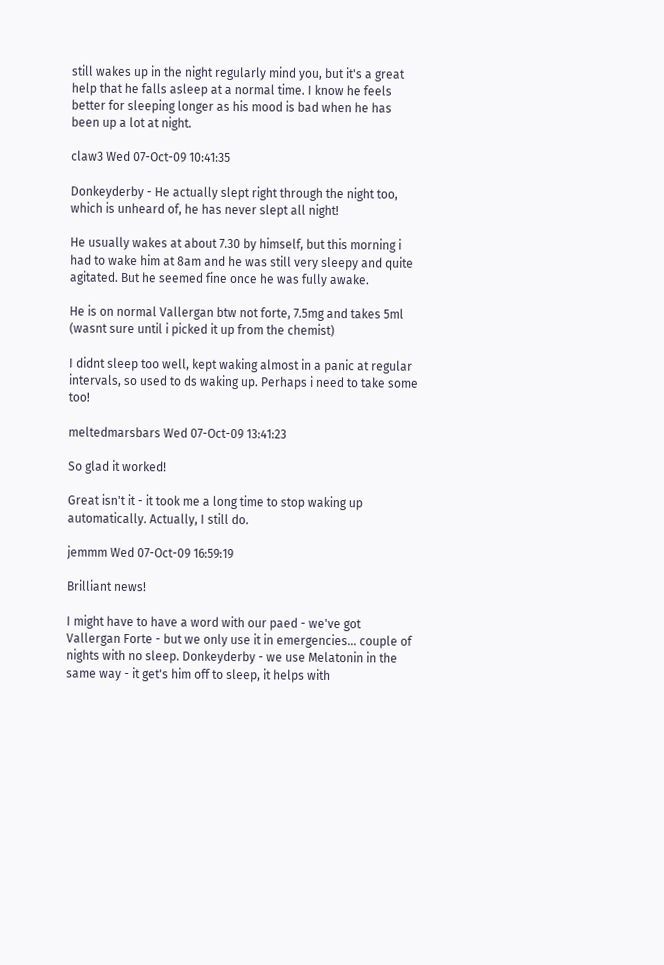still wakes up in the night regularly mind you, but it's a great help that he falls asleep at a normal time. I know he feels better for sleeping longer as his mood is bad when he has been up a lot at night.

claw3 Wed 07-Oct-09 10:41:35

Donkeyderby - He actually slept right through the night too, which is unheard of, he has never slept all night!

He usually wakes at about 7.30 by himself, but this morning i had to wake him at 8am and he was still very sleepy and quite agitated. But he seemed fine once he was fully awake.

He is on normal Vallergan btw not forte, 7.5mg and takes 5ml (wasnt sure until i picked it up from the chemist)

I didnt sleep too well, kept waking almost in a panic at regular intervals, so used to ds waking up. Perhaps i need to take some too!

meltedmarsbars Wed 07-Oct-09 13:41:23

So glad it worked!

Great isn't it - it took me a long time to stop waking up automatically. Actually, I still do.

jemmm Wed 07-Oct-09 16:59:19

Brilliant news!

I might have to have a word with our paed - we've got Vallergan Forte - but we only use it in emergencies... couple of nights with no sleep. Donkeyderby - we use Melatonin in the same way - it get's him off to sleep, it helps with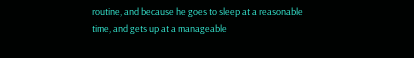routine, and because he goes to sleep at a reasonable time, and gets up at a manageable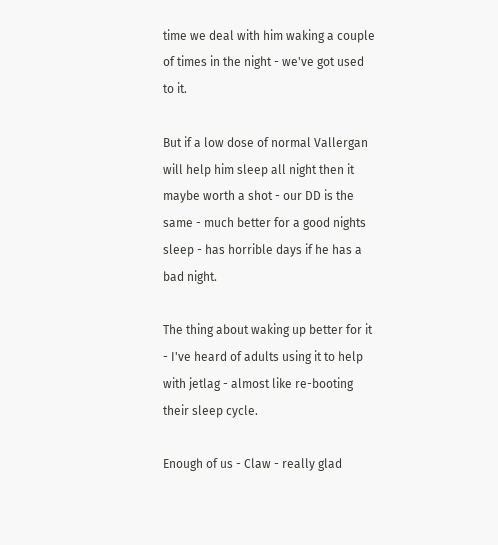time we deal with him waking a couple of times in the night - we've got used to it.

But if a low dose of normal Vallergan will help him sleep all night then it maybe worth a shot - our DD is the same - much better for a good nights sleep - has horrible days if he has a bad night.

The thing about waking up better for it - I've heard of adults using it to help with jetlag - almost like re-booting their sleep cycle.

Enough of us - Claw - really glad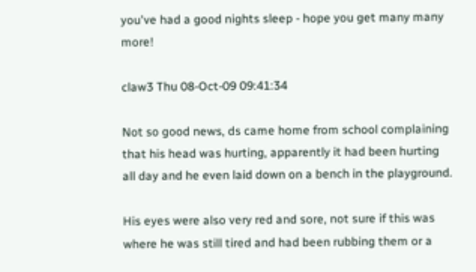you've had a good nights sleep - hope you get many many more!

claw3 Thu 08-Oct-09 09:41:34

Not so good news, ds came home from school complaining that his head was hurting, apparently it had been hurting all day and he even laid down on a bench in the playground.

His eyes were also very red and sore, not sure if this was where he was still tired and had been rubbing them or a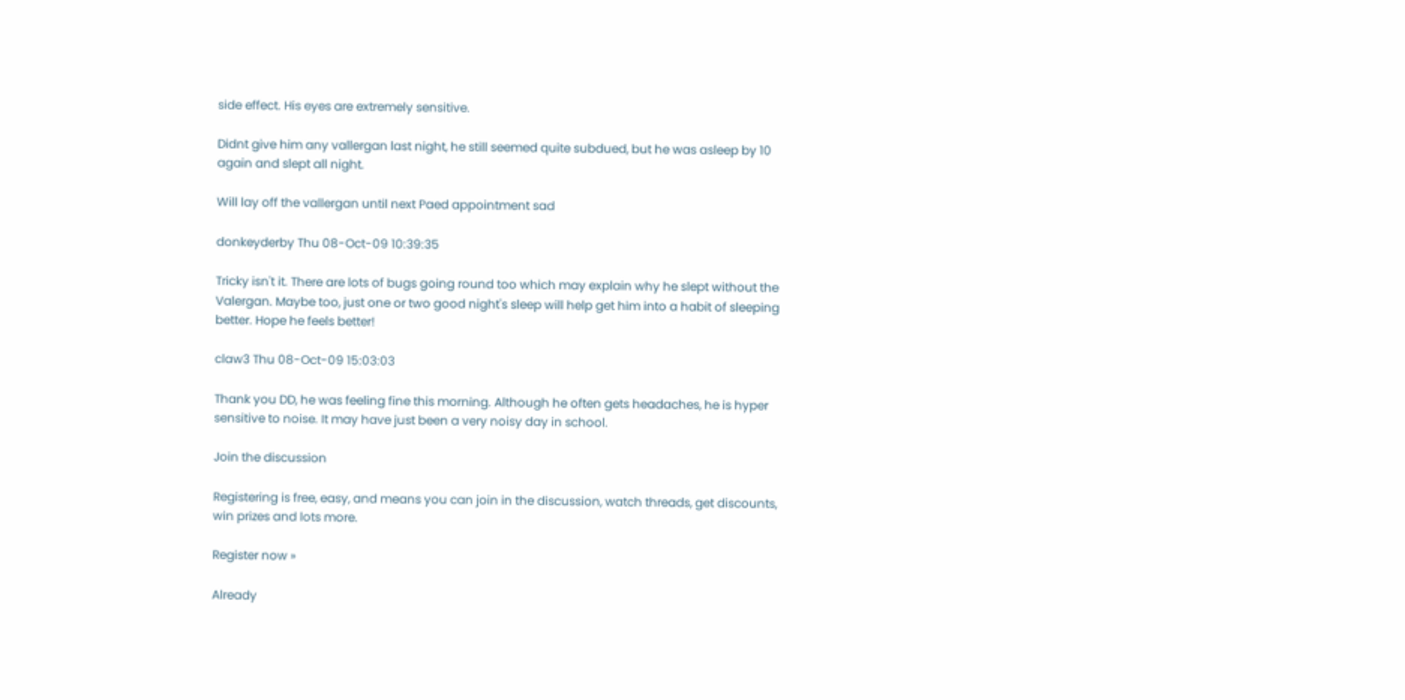side effect. His eyes are extremely sensitive.

Didnt give him any vallergan last night, he still seemed quite subdued, but he was asleep by 10 again and slept all night.

Will lay off the vallergan until next Paed appointment sad

donkeyderby Thu 08-Oct-09 10:39:35

Tricky isn't it. There are lots of bugs going round too which may explain why he slept without the Valergan. Maybe too, just one or two good night's sleep will help get him into a habit of sleeping better. Hope he feels better!

claw3 Thu 08-Oct-09 15:03:03

Thank you DD, he was feeling fine this morning. Although he often gets headaches, he is hyper sensitive to noise. It may have just been a very noisy day in school.

Join the discussion

Registering is free, easy, and means you can join in the discussion, watch threads, get discounts, win prizes and lots more.

Register now »

Already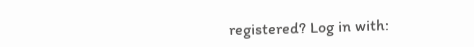registered? Log in with: